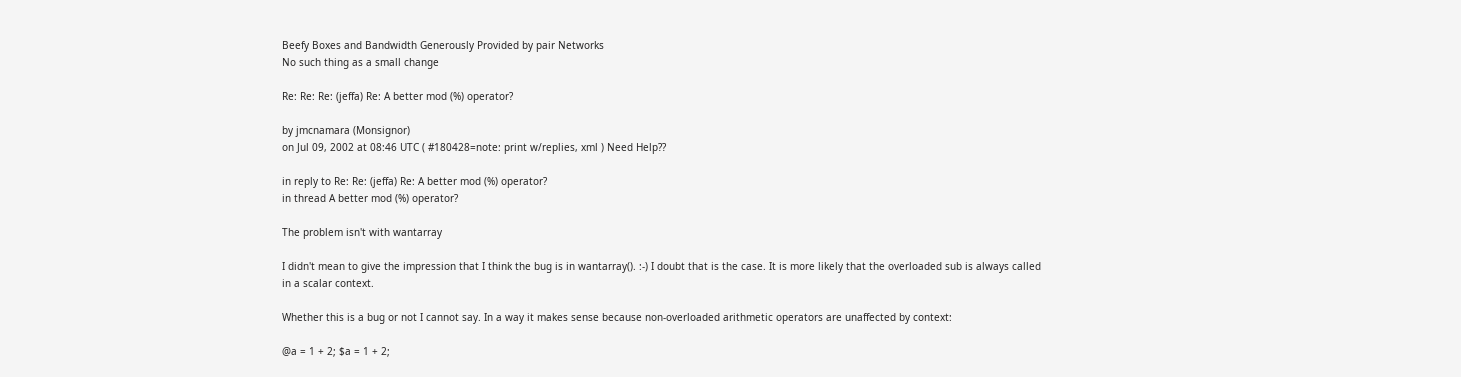Beefy Boxes and Bandwidth Generously Provided by pair Networks
No such thing as a small change

Re: Re: Re: (jeffa) Re: A better mod (%) operator?

by jmcnamara (Monsignor)
on Jul 09, 2002 at 08:46 UTC ( #180428=note: print w/replies, xml ) Need Help??

in reply to Re: Re: (jeffa) Re: A better mod (%) operator?
in thread A better mod (%) operator?

The problem isn't with wantarray

I didn't mean to give the impression that I think the bug is in wantarray(). :-) I doubt that is the case. It is more likely that the overloaded sub is always called in a scalar context.

Whether this is a bug or not I cannot say. In a way it makes sense because non-overloaded arithmetic operators are unaffected by context:

@a = 1 + 2; $a = 1 + 2;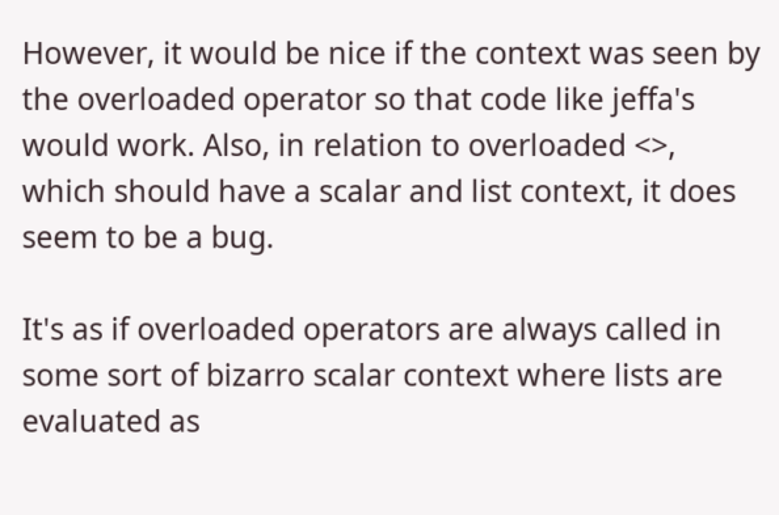However, it would be nice if the context was seen by the overloaded operator so that code like jeffa's would work. Also, in relation to overloaded <>, which should have a scalar and list context, it does seem to be a bug.

It's as if overloaded operators are always called in some sort of bizarro scalar context where lists are evaluated as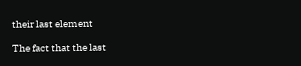their last element

The fact that the last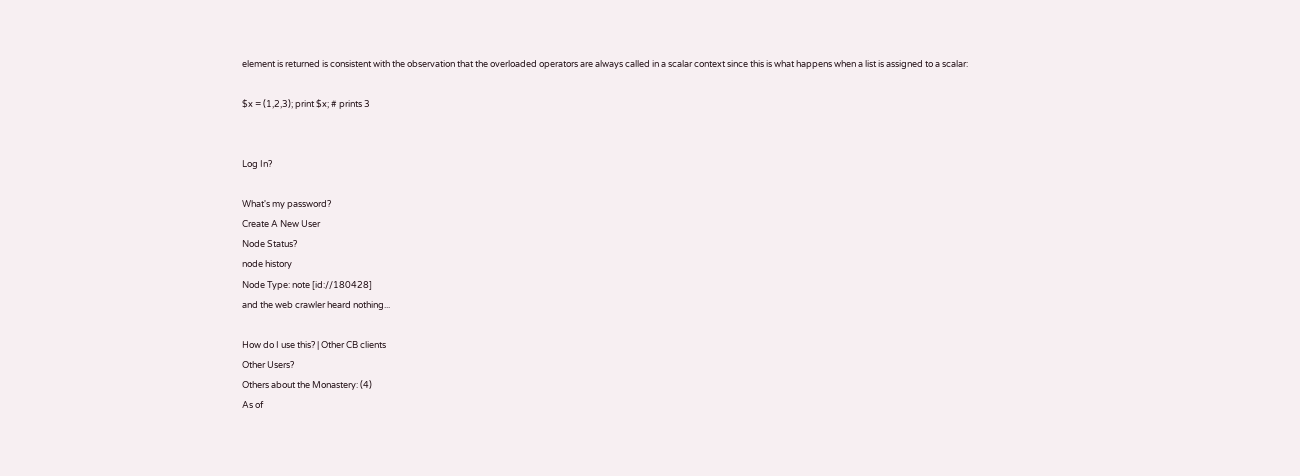element is returned is consistent with the observation that the overloaded operators are always called in a scalar context since this is what happens when a list is assigned to a scalar:

$x = (1,2,3); print $x; # prints 3


Log In?

What's my password?
Create A New User
Node Status?
node history
Node Type: note [id://180428]
and the web crawler heard nothing...

How do I use this? | Other CB clients
Other Users?
Others about the Monastery: (4)
As of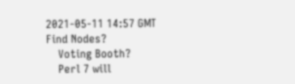2021-05-11 14:57 GMT
Find Nodes?
    Voting Booth?
    Perl 7 will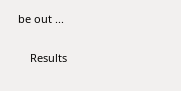be out ...

    Results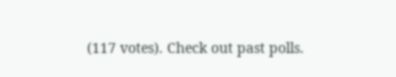(117 votes). Check out past polls.